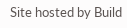Site hosted by Build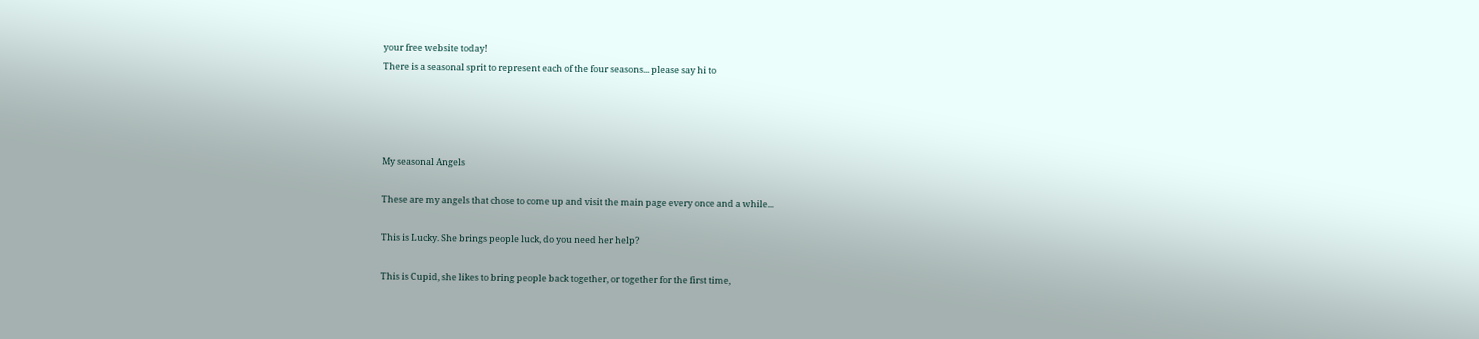your free website today!
There is a seasonal sprit to represent each of the four seasons... please say hi to




My seasonal Angels

These are my angels that chose to come up and visit the main page every once and a while...

This is Lucky. She brings people luck, do you need her help?

This is Cupid, she likes to bring people back together, or together for the first time,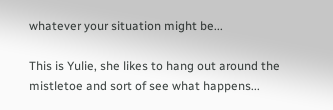whatever your situation might be...

This is Yulie, she likes to hang out around the mistletoe and sort of see what happens...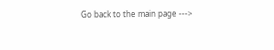Go back to the main page --->